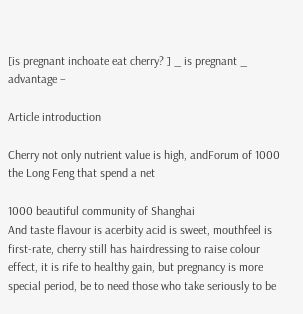[is pregnant inchoate eat cherry? ] _ is pregnant _ advantage –

Article introduction

Cherry not only nutrient value is high, andForum of 1000 the Long Feng that spend a net

1000 beautiful community of Shanghai
And taste flavour is acerbity acid is sweet, mouthfeel is first-rate, cherry still has hairdressing to raise colour effect, it is rife to healthy gain, but pregnancy is more special period, be to need those who take seriously to be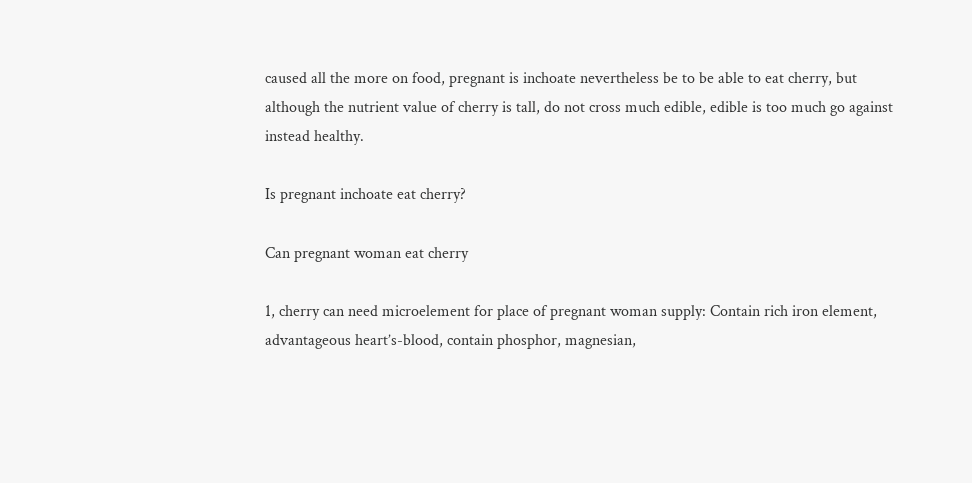caused all the more on food, pregnant is inchoate nevertheless be to be able to eat cherry, but although the nutrient value of cherry is tall, do not cross much edible, edible is too much go against instead healthy.

Is pregnant inchoate eat cherry?

Can pregnant woman eat cherry

1, cherry can need microelement for place of pregnant woman supply: Contain rich iron element, advantageous heart’s-blood, contain phosphor, magnesian,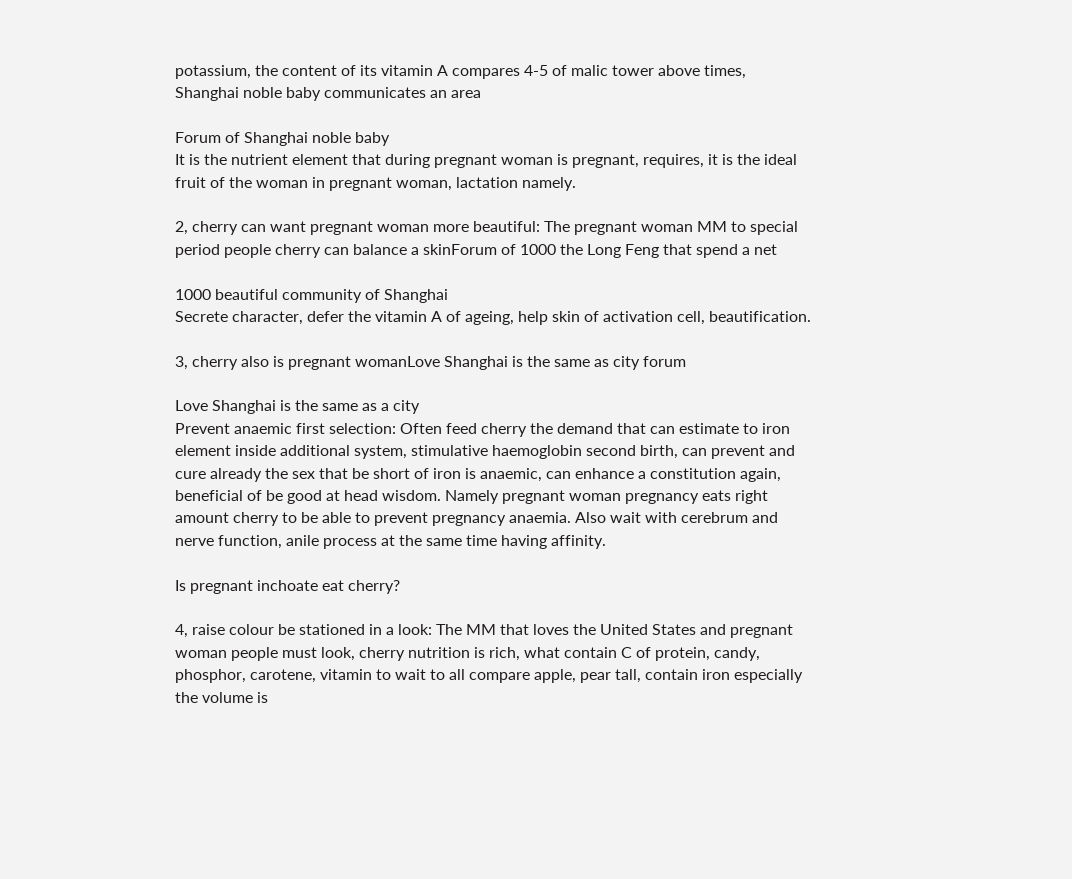potassium, the content of its vitamin A compares 4-5 of malic tower above times, Shanghai noble baby communicates an area

Forum of Shanghai noble baby
It is the nutrient element that during pregnant woman is pregnant, requires, it is the ideal fruit of the woman in pregnant woman, lactation namely.

2, cherry can want pregnant woman more beautiful: The pregnant woman MM to special period people cherry can balance a skinForum of 1000 the Long Feng that spend a net

1000 beautiful community of Shanghai
Secrete character, defer the vitamin A of ageing, help skin of activation cell, beautification.

3, cherry also is pregnant womanLove Shanghai is the same as city forum

Love Shanghai is the same as a city
Prevent anaemic first selection: Often feed cherry the demand that can estimate to iron element inside additional system, stimulative haemoglobin second birth, can prevent and cure already the sex that be short of iron is anaemic, can enhance a constitution again, beneficial of be good at head wisdom. Namely pregnant woman pregnancy eats right amount cherry to be able to prevent pregnancy anaemia. Also wait with cerebrum and nerve function, anile process at the same time having affinity.

Is pregnant inchoate eat cherry?

4, raise colour be stationed in a look: The MM that loves the United States and pregnant woman people must look, cherry nutrition is rich, what contain C of protein, candy, phosphor, carotene, vitamin to wait to all compare apple, pear tall, contain iron especially the volume is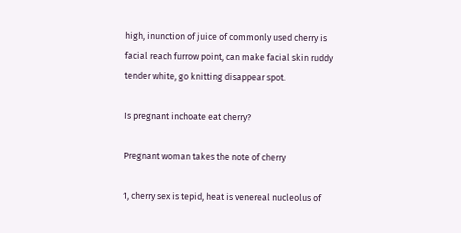high, inunction of juice of commonly used cherry is facial reach furrow point, can make facial skin ruddy tender white, go knitting disappear spot.

Is pregnant inchoate eat cherry?

Pregnant woman takes the note of cherry

1, cherry sex is tepid, heat is venereal nucleolus of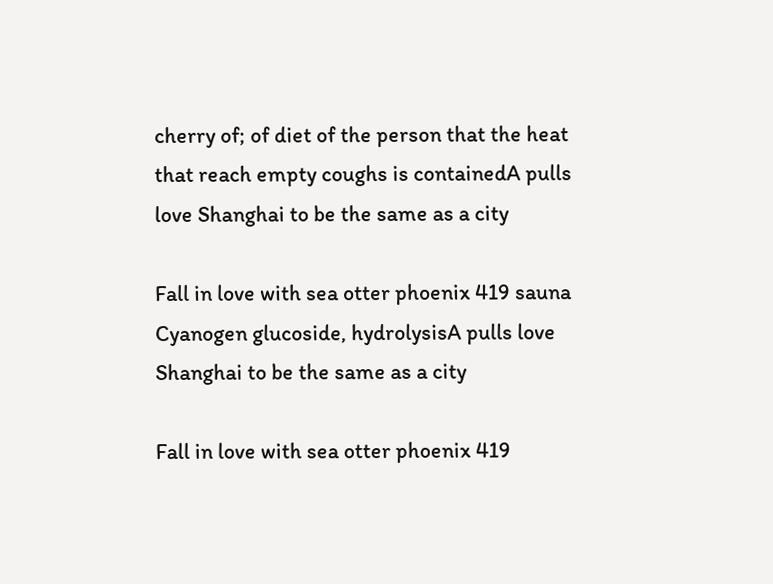cherry of; of diet of the person that the heat that reach empty coughs is containedA pulls love Shanghai to be the same as a city

Fall in love with sea otter phoenix 419 sauna
Cyanogen glucoside, hydrolysisA pulls love Shanghai to be the same as a city

Fall in love with sea otter phoenix 419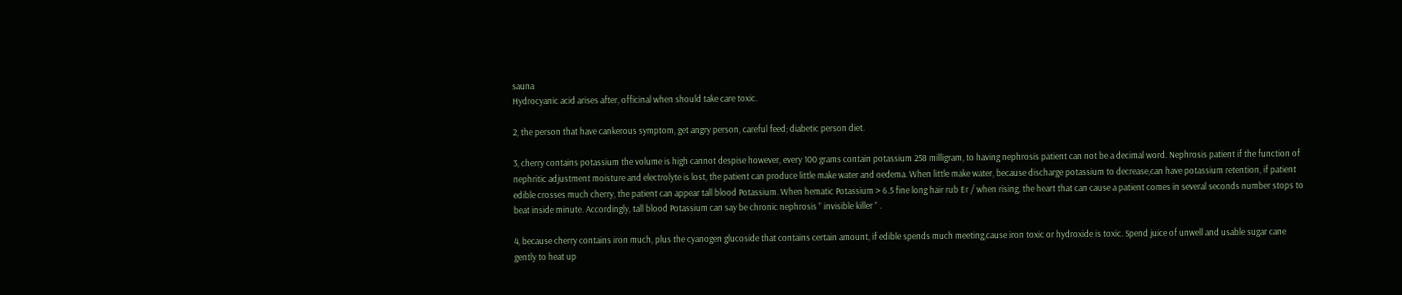sauna
Hydrocyanic acid arises after, officinal when should take care toxic.

2, the person that have cankerous symptom, get angry person, careful feed; diabetic person diet.

3, cherry contains potassium the volume is high cannot despise however, every 100 grams contain potassium 258 milligram, to having nephrosis patient can not be a decimal word. Nephrosis patient if the function of nephritic adjustment moisture and electrolyte is lost, the patient can produce little make water and oedema. When little make water, because discharge potassium to decrease,can have potassium retention, if patient edible crosses much cherry, the patient can appear tall blood Potassium. When hematic Potassium > 6.5 fine long hair rub Er / when rising, the heart that can cause a patient comes in several seconds number stops to beat inside minute. Accordingly, tall blood Potassium can say be chronic nephrosis ” invisible killer ” .

4, because cherry contains iron much, plus the cyanogen glucoside that contains certain amount, if edible spends much meeting,cause iron toxic or hydroxide is toxic. Spend juice of unwell and usable sugar cane gently to heat up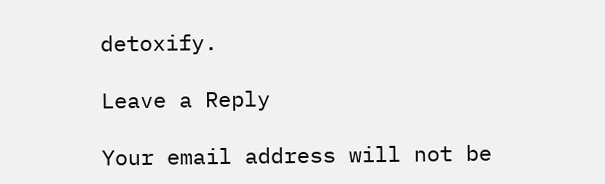detoxify.

Leave a Reply

Your email address will not be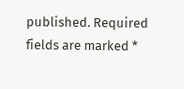published. Required fields are marked *